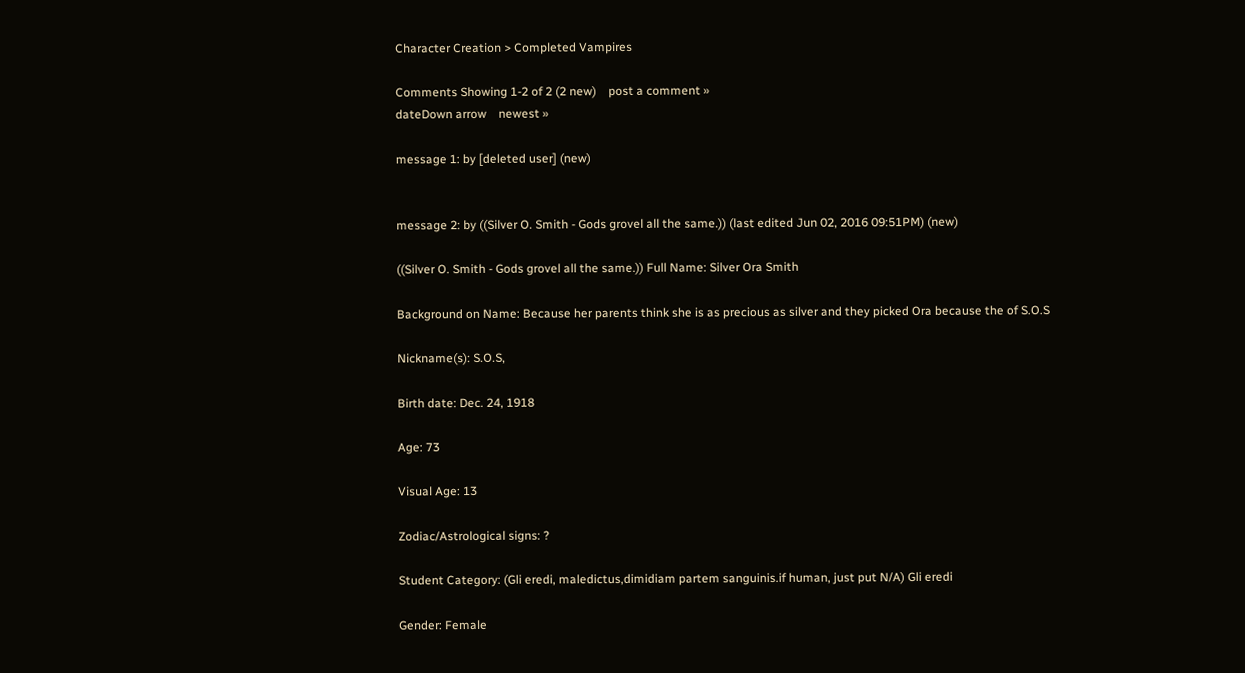Character Creation > Completed Vampires

Comments Showing 1-2 of 2 (2 new)    post a comment »
dateDown arrow    newest »

message 1: by [deleted user] (new)


message 2: by ((Silver O. Smith - Gods grovel all the same.)) (last edited Jun 02, 2016 09:51PM) (new)

((Silver O. Smith - Gods grovel all the same.)) Full Name: Silver Ora Smith

Background on Name: Because her parents think she is as precious as silver and they picked Ora because the of S.O.S

Nickname(s): S.O.S,

Birth date: Dec. 24, 1918

Age: 73

Visual Age: 13

Zodiac/Astrological signs: ?

Student Category: (Gli eredi, maledictus,dimidiam partem sanguinis.if human, just put N/A) Gli eredi

Gender: Female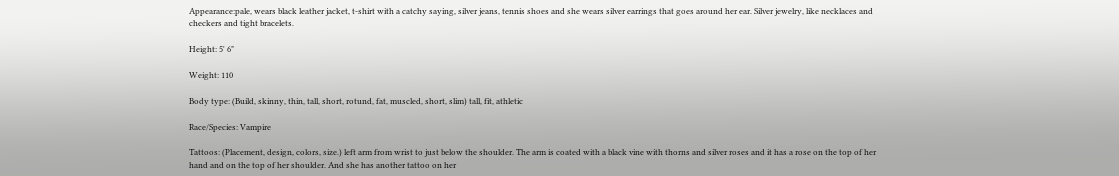Appearance:pale, wears black leather jacket, t-shirt with a catchy saying, silver jeans, tennis shoes and she wears silver earrings that goes around her ear. Silver jewelry, like necklaces and checkers and tight bracelets.

Height: 5' 6"

Weight: 110

Body type: (Build, skinny, thin, tall, short, rotund, fat, muscled, short, slim) tall, fit, athletic

Race/Species: Vampire

Tattoos: (Placement, design, colors, size.) left arm from wrist to just below the shoulder. The arm is coated with a black vine with thorns and silver roses and it has a rose on the top of her hand and on the top of her shoulder. And she has another tattoo on her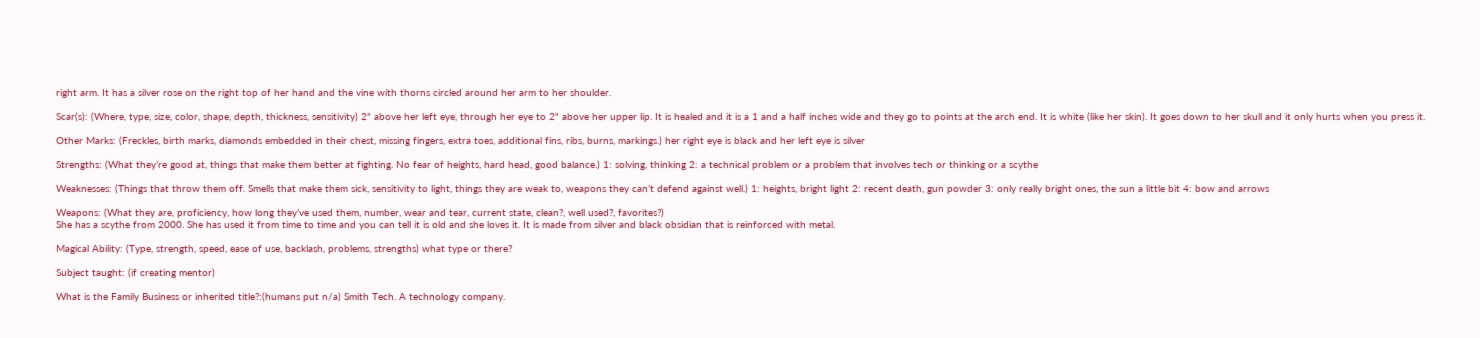right arm. It has a silver rose on the right top of her hand and the vine with thorns circled around her arm to her shoulder.

Scar(s): (Where, type, size, color, shape, depth, thickness, sensitivity) 2" above her left eye, through her eye to 2" above her upper lip. It is healed and it is a 1 and a half inches wide and they go to points at the arch end. It is white (like her skin). It goes down to her skull and it only hurts when you press it.

Other Marks: (Freckles, birth marks, diamonds embedded in their chest, missing fingers, extra toes, additional fins, ribs, burns, markings.) her right eye is black and her left eye is silver

Strengths: (What they’re good at, things that make them better at fighting. No fear of heights, hard head, good balance.) 1: solving, thinking 2: a technical problem or a problem that involves tech or thinking or a scythe

Weaknesses: (Things that throw them off. Smells that make them sick, sensitivity to light, things they are weak to, weapons they can’t defend against well.) 1: heights, bright light 2: recent death, gun powder 3: only really bright ones, the sun a little bit 4: bow and arrows

Weapons: (What they are, proficiency, how long they’ve used them, number, wear and tear, current state, clean?, well used?, favorites?)
She has a scythe from 2000. She has used it from time to time and you can tell it is old and she loves it. It is made from silver and black obsidian that is reinforced with metal.

Magical Ability: (Type, strength, speed, ease of use, backlash, problems, strengths) what type or there?

Subject taught: (if creating mentor)

What is the Family Business or inherited title?:(humans put n/a) Smith Tech. A technology company.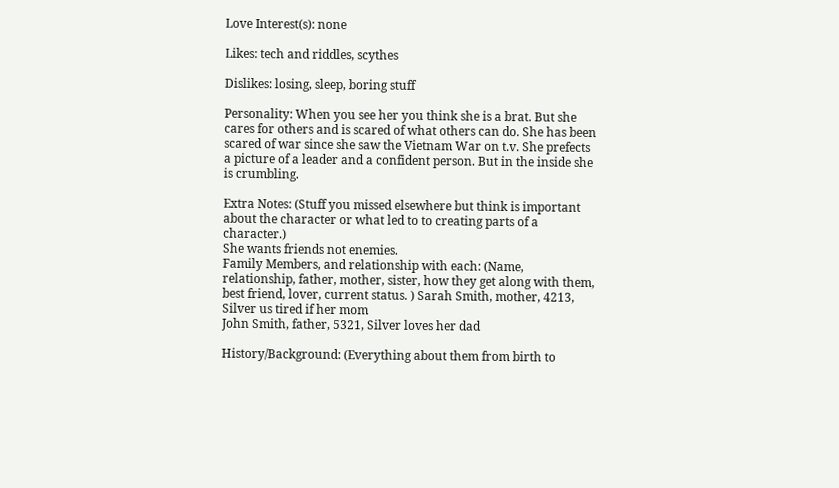Love Interest(s): none

Likes: tech and riddles, scythes

Dislikes: losing, sleep, boring stuff

Personality: When you see her you think she is a brat. But she cares for others and is scared of what others can do. She has been scared of war since she saw the Vietnam War on t.v. She prefects a picture of a leader and a confident person. But in the inside she is crumbling.

Extra Notes: (Stuff you missed elsewhere but think is important about the character or what led to to creating parts of a character.)
She wants friends not enemies.
Family Members, and relationship with each: (Name, relationship, father, mother, sister, how they get along with them, best friend, lover, current status. ) Sarah Smith, mother, 4213, Silver us tired if her mom
John Smith, father, 5321, Silver loves her dad

History/Background: (Everything about them from birth to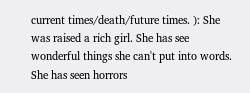current times/death/future times. ): She was raised a rich girl. She has see wonderful things she can't put into words. She has seen horrors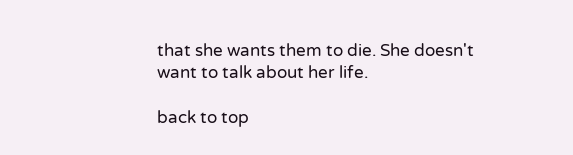that she wants them to die. She doesn't want to talk about her life.

back to top